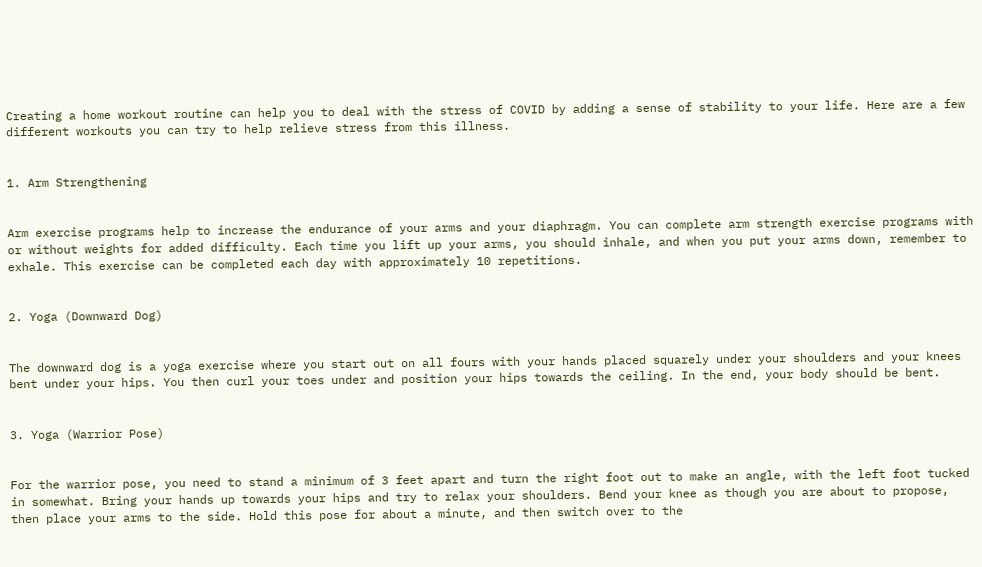Creating a home workout routine can help you to deal with the stress of COVID by adding a sense of stability to your life. Here are a few different workouts you can try to help relieve stress from this illness.


1. Arm Strengthening


Arm exercise programs help to increase the endurance of your arms and your diaphragm. You can complete arm strength exercise programs with or without weights for added difficulty. Each time you lift up your arms, you should inhale, and when you put your arms down, remember to exhale. This exercise can be completed each day with approximately 10 repetitions.


2. Yoga (Downward Dog)


The downward dog is a yoga exercise where you start out on all fours with your hands placed squarely under your shoulders and your knees bent under your hips. You then curl your toes under and position your hips towards the ceiling. In the end, your body should be bent.


3. Yoga (Warrior Pose)


For the warrior pose, you need to stand a minimum of 3 feet apart and turn the right foot out to make an angle, with the left foot tucked in somewhat. Bring your hands up towards your hips and try to relax your shoulders. Bend your knee as though you are about to propose, then place your arms to the side. Hold this pose for about a minute, and then switch over to the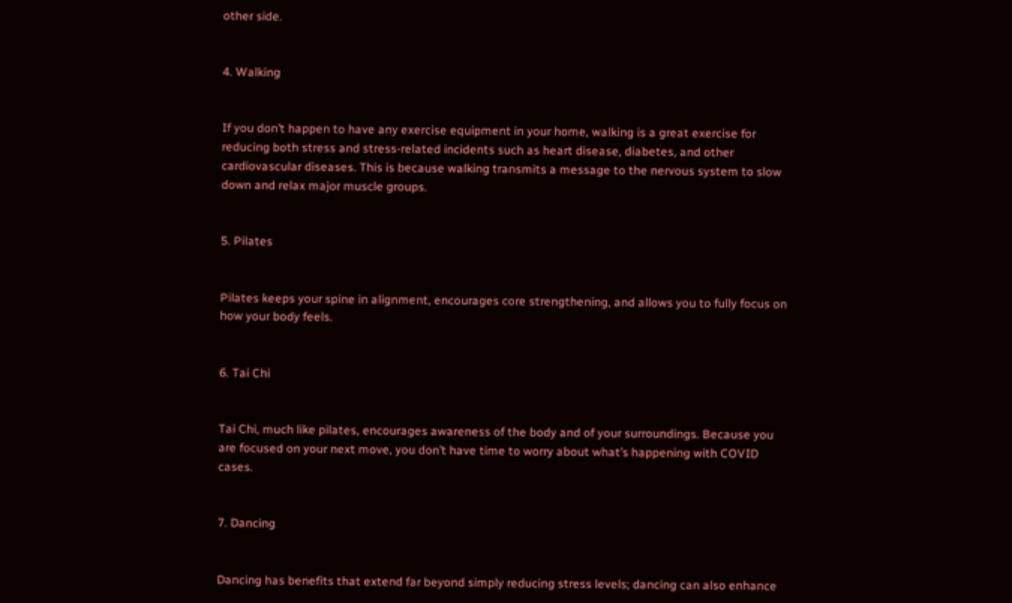other side.


4. Walking


If you don’t happen to have any exercise equipment in your home, walking is a great exercise for reducing both stress and stress-related incidents such as heart disease, diabetes, and other cardiovascular diseases. This is because walking transmits a message to the nervous system to slow down and relax major muscle groups.


5. Pilates


Pilates keeps your spine in alignment, encourages core strengthening, and allows you to fully focus on how your body feels.


6. Tai Chi


Tai Chi, much like pilates, encourages awareness of the body and of your surroundings. Because you are focused on your next move, you don’t have time to worry about what’s happening with COVID cases.


7. Dancing


Dancing has benefits that extend far beyond simply reducing stress levels; dancing can also enhance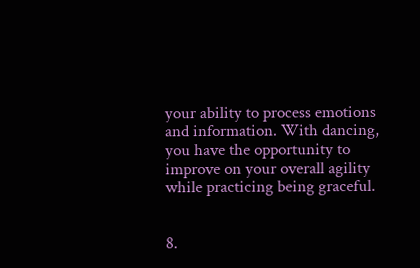your ability to process emotions and information. With dancing, you have the opportunity to improve on your overall agility while practicing being graceful.


8.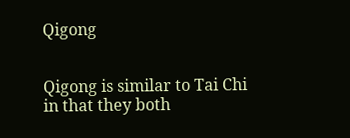Qigong


Qigong is similar to Tai Chi in that they both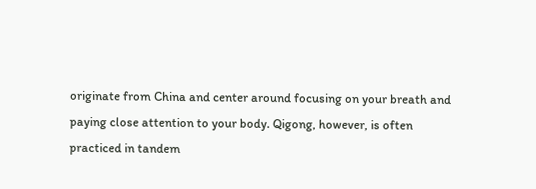originate from China and center around focusing on your breath and paying close attention to your body. Qigong, however, is often practiced in tandem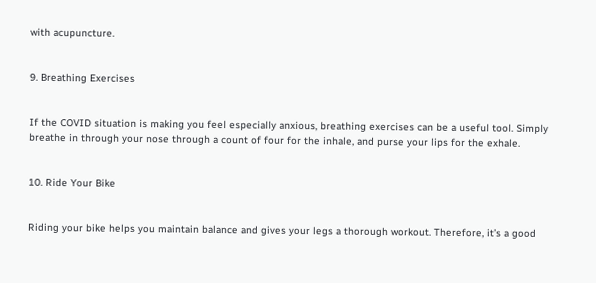with acupuncture.


9. Breathing Exercises


If the COVID situation is making you feel especially anxious, breathing exercises can be a useful tool. Simply breathe in through your nose through a count of four for the inhale, and purse your lips for the exhale.


10. Ride Your Bike


Riding your bike helps you maintain balance and gives your legs a thorough workout. Therefore, it’s a good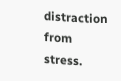distraction from stress.